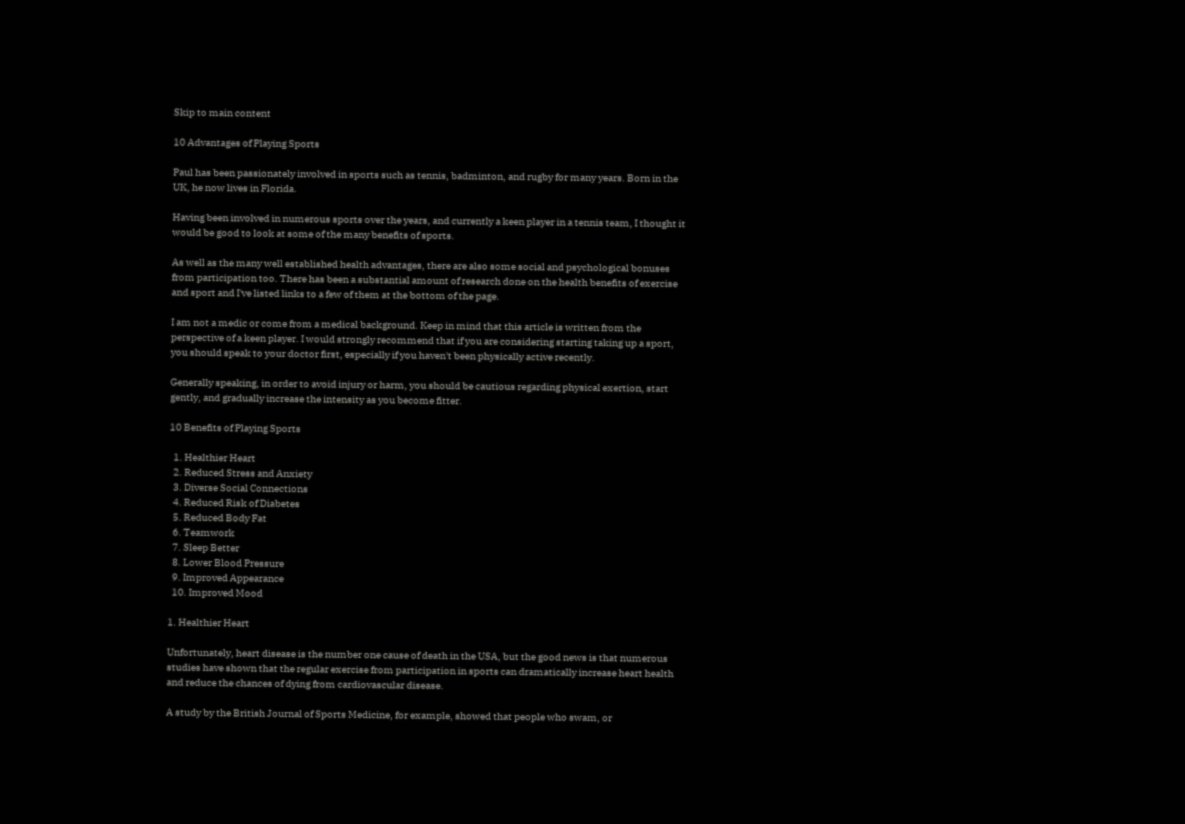Skip to main content

10 Advantages of Playing Sports

Paul has been passionately involved in sports such as tennis, badminton, and rugby for many years. Born in the UK, he now lives in Florida.

Having been involved in numerous sports over the years, and currently a keen player in a tennis team, I thought it would be good to look at some of the many benefits of sports.

As well as the many well established health advantages, there are also some social and psychological bonuses from participation too. There has been a substantial amount of research done on the health benefits of exercise and sport and I've listed links to a few of them at the bottom of the page.

I am not a medic or come from a medical background. Keep in mind that this article is written from the perspective of a keen player. I would strongly recommend that if you are considering starting taking up a sport, you should speak to your doctor first, especially if you haven't been physically active recently.

Generally speaking, in order to avoid injury or harm, you should be cautious regarding physical exertion, start gently, and gradually increase the intensity as you become fitter.

10 Benefits of Playing Sports

  1. Healthier Heart
  2. Reduced Stress and Anxiety
  3. Diverse Social Connections
  4. Reduced Risk of Diabetes
  5. Reduced Body Fat
  6. Teamwork
  7. Sleep Better
  8. Lower Blood Pressure
  9. Improved Appearance
  10. Improved Mood

1. Healthier Heart

Unfortunately, heart disease is the number one cause of death in the USA, but the good news is that numerous studies have shown that the regular exercise from participation in sports can dramatically increase heart health and reduce the chances of dying from cardiovascular disease.

A study by the British Journal of Sports Medicine, for example, showed that people who swam, or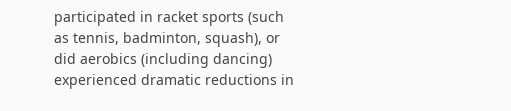participated in racket sports (such as tennis, badminton, squash), or did aerobics (including dancing) experienced dramatic reductions in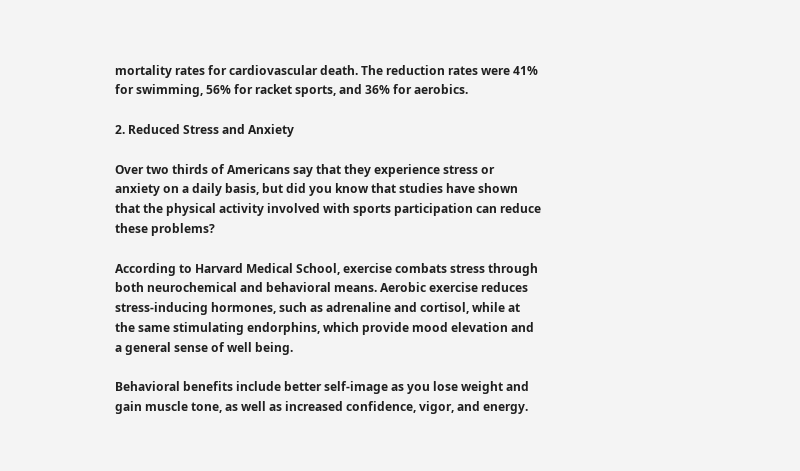mortality rates for cardiovascular death. The reduction rates were 41% for swimming, 56% for racket sports, and 36% for aerobics.

2. Reduced Stress and Anxiety

Over two thirds of Americans say that they experience stress or anxiety on a daily basis, but did you know that studies have shown that the physical activity involved with sports participation can reduce these problems?

According to Harvard Medical School, exercise combats stress through both neurochemical and behavioral means. Aerobic exercise reduces stress-inducing hormones, such as adrenaline and cortisol, while at the same stimulating endorphins, which provide mood elevation and a general sense of well being.

Behavioral benefits include better self-image as you lose weight and gain muscle tone, as well as increased confidence, vigor, and energy.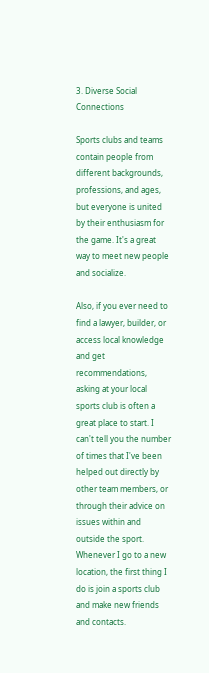3. Diverse Social Connections

Sports clubs and teams contain people from different backgrounds, professions, and ages, but everyone is united by their enthusiasm for the game. It's a great way to meet new people and socialize.

Also, if you ever need to find a lawyer, builder, or access local knowledge and get recommendations, asking at your local sports club is often a great place to start. I can't tell you the number of times that I've been helped out directly by other team members, or through their advice on issues within and outside the sport. Whenever I go to a new location, the first thing I do is join a sports club and make new friends and contacts.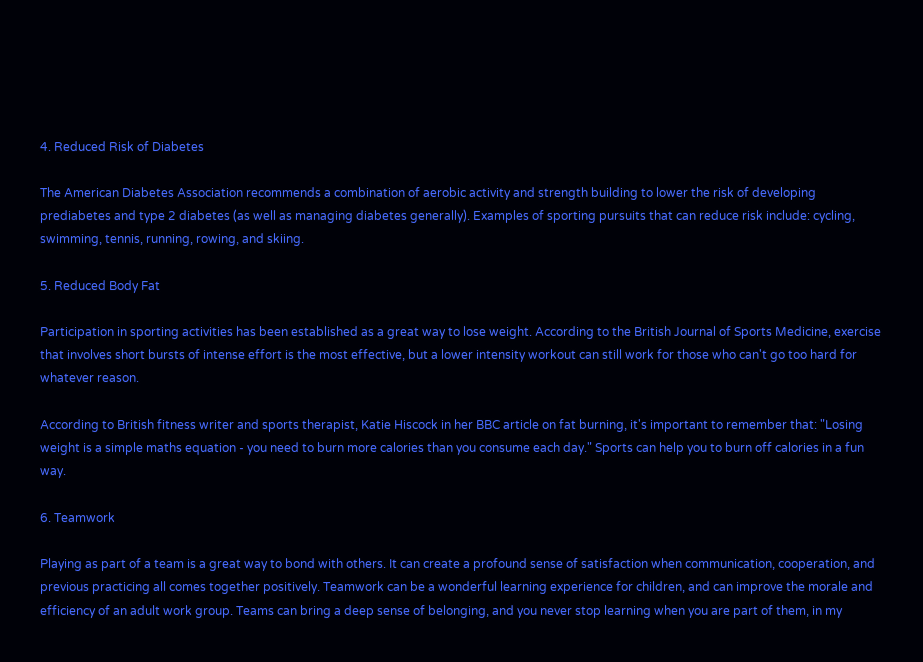4. Reduced Risk of Diabetes

The American Diabetes Association recommends a combination of aerobic activity and strength building to lower the risk of developing prediabetes and type 2 diabetes (as well as managing diabetes generally). Examples of sporting pursuits that can reduce risk include: cycling, swimming, tennis, running, rowing, and skiing.

5. Reduced Body Fat

Participation in sporting activities has been established as a great way to lose weight. According to the British Journal of Sports Medicine, exercise that involves short bursts of intense effort is the most effective, but a lower intensity workout can still work for those who can't go too hard for whatever reason.

According to British fitness writer and sports therapist, Katie Hiscock in her BBC article on fat burning, it's important to remember that: "Losing weight is a simple maths equation - you need to burn more calories than you consume each day." Sports can help you to burn off calories in a fun way.

6. Teamwork

Playing as part of a team is a great way to bond with others. It can create a profound sense of satisfaction when communication, cooperation, and previous practicing all comes together positively. Teamwork can be a wonderful learning experience for children, and can improve the morale and efficiency of an adult work group. Teams can bring a deep sense of belonging, and you never stop learning when you are part of them, in my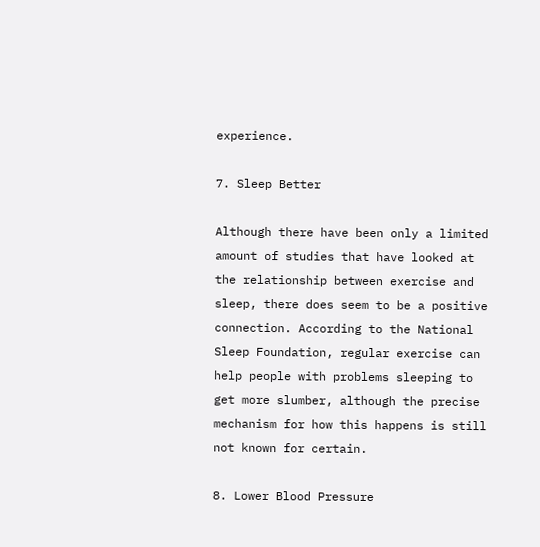experience.

7. Sleep Better

Although there have been only a limited amount of studies that have looked at the relationship between exercise and sleep, there does seem to be a positive connection. According to the National Sleep Foundation, regular exercise can help people with problems sleeping to get more slumber, although the precise mechanism for how this happens is still not known for certain.

8. Lower Blood Pressure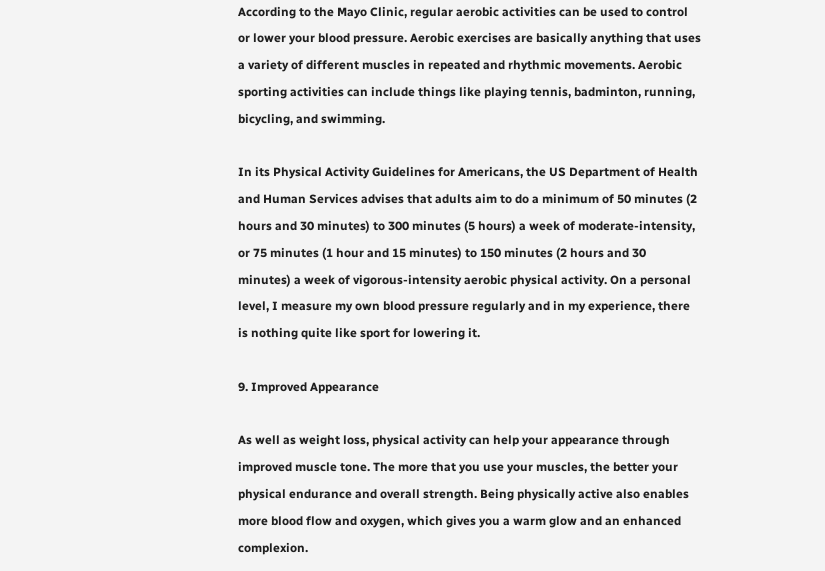According to the Mayo Clinic, regular aerobic activities can be used to control or lower your blood pressure. Aerobic exercises are basically anything that uses a variety of different muscles in repeated and rhythmic movements. Aerobic sporting activities can include things like playing tennis, badminton, running, bicycling, and swimming.

In its Physical Activity Guidelines for Americans, the US Department of Health and Human Services advises that adults aim to do a minimum of 50 minutes (2 hours and 30 minutes) to 300 minutes (5 hours) a week of moderate-intensity, or 75 minutes (1 hour and 15 minutes) to 150 minutes (2 hours and 30 minutes) a week of vigorous-intensity aerobic physical activity. On a personal level, I measure my own blood pressure regularly and in my experience, there is nothing quite like sport for lowering it.

9. Improved Appearance

As well as weight loss, physical activity can help your appearance through improved muscle tone. The more that you use your muscles, the better your physical endurance and overall strength. Being physically active also enables more blood flow and oxygen, which gives you a warm glow and an enhanced complexion.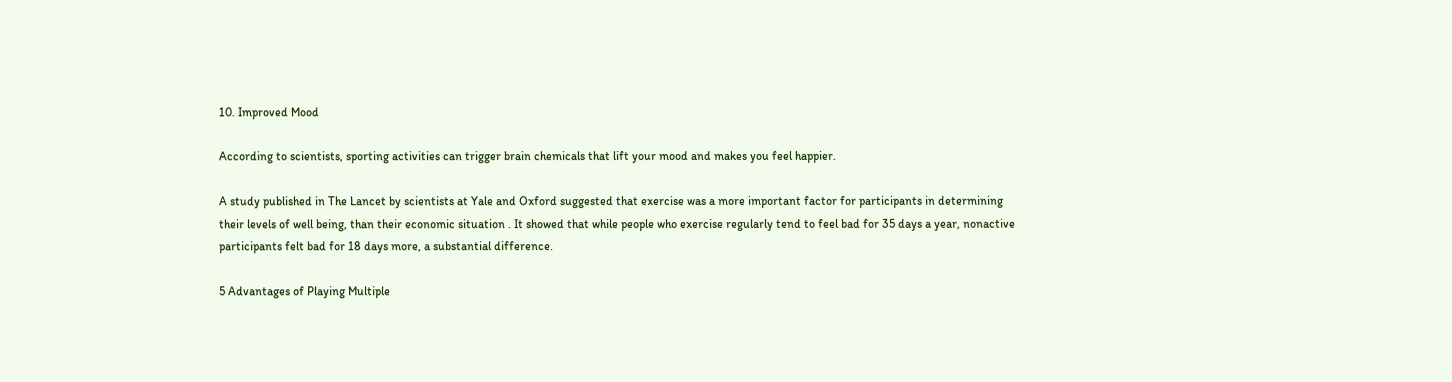10. Improved Mood

According to scientists, sporting activities can trigger brain chemicals that lift your mood and makes you feel happier.

A study published in The Lancet by scientists at Yale and Oxford suggested that exercise was a more important factor for participants in determining their levels of well being, than their economic situation . It showed that while people who exercise regularly tend to feel bad for 35 days a year, nonactive participants felt bad for 18 days more, a substantial difference.

5 Advantages of Playing Multiple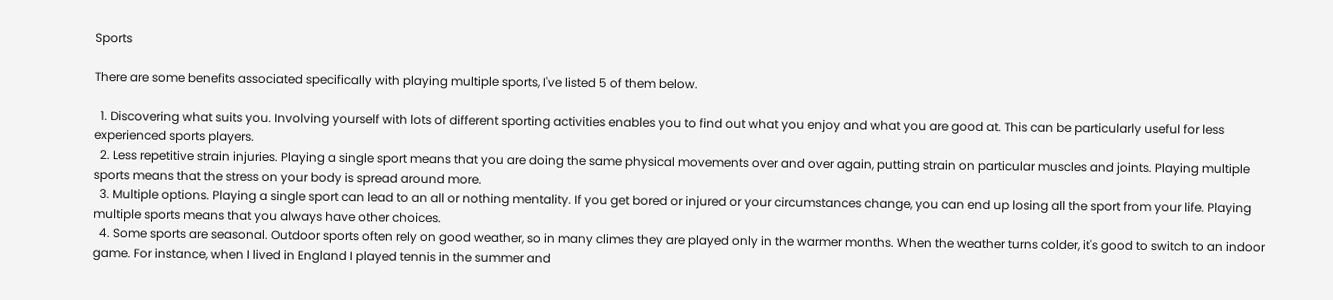Sports

There are some benefits associated specifically with playing multiple sports, I've listed 5 of them below.

  1. Discovering what suits you. Involving yourself with lots of different sporting activities enables you to find out what you enjoy and what you are good at. This can be particularly useful for less experienced sports players.
  2. Less repetitive strain injuries. Playing a single sport means that you are doing the same physical movements over and over again, putting strain on particular muscles and joints. Playing multiple sports means that the stress on your body is spread around more.
  3. Multiple options. Playing a single sport can lead to an all or nothing mentality. If you get bored or injured or your circumstances change, you can end up losing all the sport from your life. Playing multiple sports means that you always have other choices.
  4. Some sports are seasonal. Outdoor sports often rely on good weather, so in many climes they are played only in the warmer months. When the weather turns colder, it's good to switch to an indoor game. For instance, when I lived in England I played tennis in the summer and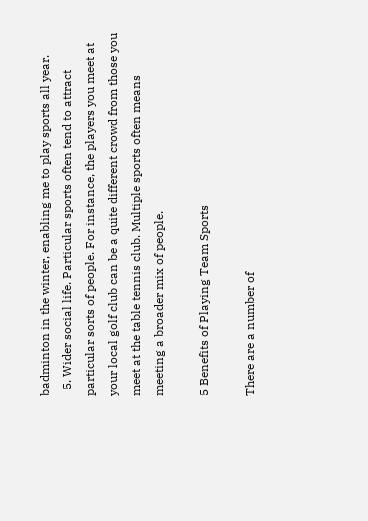badminton in the winter, enabling me to play sports all year.
  5. Wider social life. Particular sports often tend to attract particular sorts of people. For instance, the players you meet at your local golf club can be a quite different crowd from those you meet at the table tennis club. Multiple sports often means meeting a broader mix of people.

5 Benefits of Playing Team Sports

There are a number of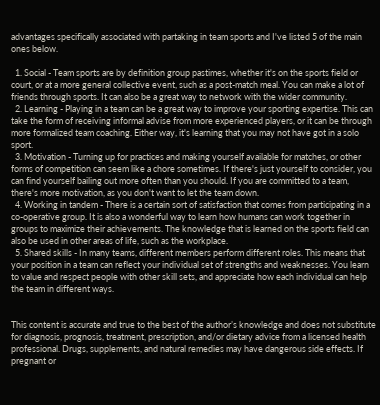advantages specifically associated with partaking in team sports and I've listed 5 of the main ones below.

  1. Social - Team sports are by definition group pastimes, whether it's on the sports field or court, or at a more general collective event, such as a post-match meal. You can make a lot of friends through sports. It can also be a great way to network with the wider community.
  2. Learning - Playing in a team can be a great way to improve your sporting expertise. This can take the form of receiving informal advise from more experienced players, or it can be through more formalized team coaching. Either way, it's learning that you may not have got in a solo sport.
  3. Motivation - Turning up for practices and making yourself available for matches, or other forms of competition can seem like a chore sometimes. If there's just yourself to consider, you can find yourself bailing out more often than you should. If you are committed to a team, there's more motivation, as you don't want to let the team down.
  4. Working in tandem - There is a certain sort of satisfaction that comes from participating in a co-operative group. It is also a wonderful way to learn how humans can work together in groups to maximize their achievements. The knowledge that is learned on the sports field can also be used in other areas of life, such as the workplace.
  5. Shared skills - In many teams, different members perform different roles. This means that your position in a team can reflect your individual set of strengths and weaknesses. You learn to value and respect people with other skill sets, and appreciate how each individual can help the team in different ways.


This content is accurate and true to the best of the author’s knowledge and does not substitute for diagnosis, prognosis, treatment, prescription, and/or dietary advice from a licensed health professional. Drugs, supplements, and natural remedies may have dangerous side effects. If pregnant or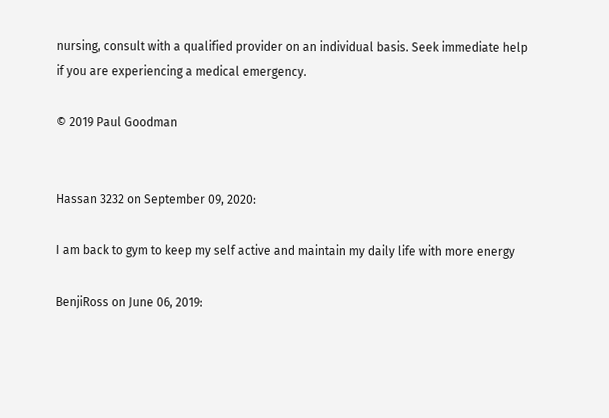nursing, consult with a qualified provider on an individual basis. Seek immediate help if you are experiencing a medical emergency.

© 2019 Paul Goodman


Hassan 3232 on September 09, 2020:

I am back to gym to keep my self active and maintain my daily life with more energy

BenjiRoss on June 06, 2019: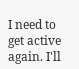I need to get active again. I'll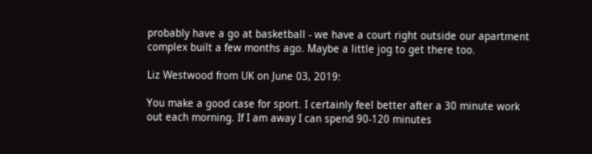probably have a go at basketball - we have a court right outside our apartment complex built a few months ago. Maybe a little jog to get there too.

Liz Westwood from UK on June 03, 2019:

You make a good case for sport. I certainly feel better after a 30 minute work out each morning. If I am away I can spend 90-120 minutes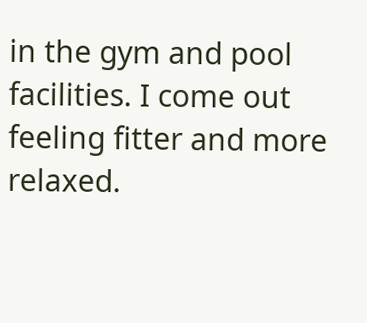in the gym and pool facilities. I come out feeling fitter and more relaxed.